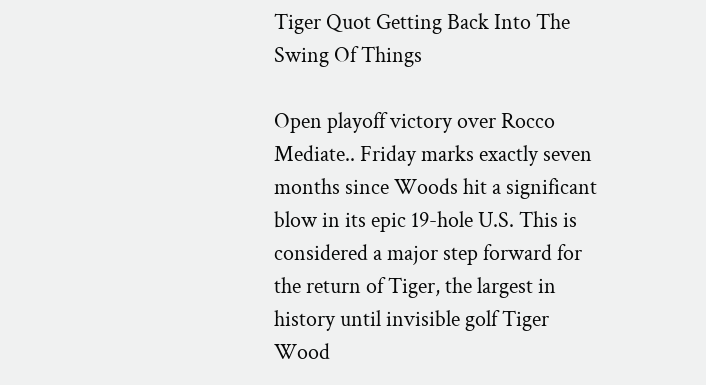Tiger Quot Getting Back Into The Swing Of Things

Open playoff victory over Rocco Mediate.. Friday marks exactly seven months since Woods hit a significant blow in its epic 19-hole U.S. This is considered a major step forward for the return of Tiger, the largest in history until invisible golf Tiger Wood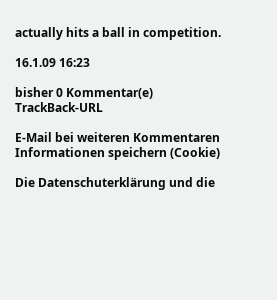actually hits a ball in competition.

16.1.09 16:23

bisher 0 Kommentar(e)     TrackBack-URL

E-Mail bei weiteren Kommentaren
Informationen speichern (Cookie)

Die Datenschuterklärung und die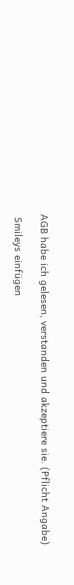AGB habe ich gelesen, verstanden und akzeptiere sie. (Pflicht Angabe)

 Smileys einfügen